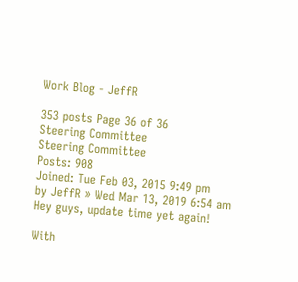Work Blog - JeffR

353 posts Page 36 of 36
Steering Committee
Steering Committee
Posts: 908
Joined: Tue Feb 03, 2015 9:49 pm
by JeffR » Wed Mar 13, 2019 6:54 am
Hey guys, update time yet again!

With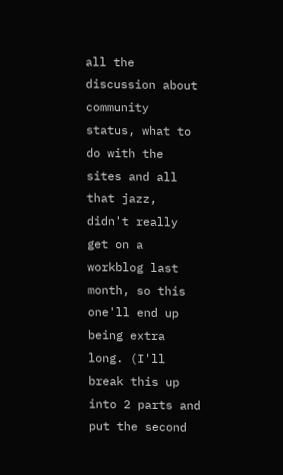all the discussion about community status, what to do with the sites and all that jazz, didn't really get on a workblog last month, so this one'll end up being extra long. (I'll break this up into 2 parts and put the second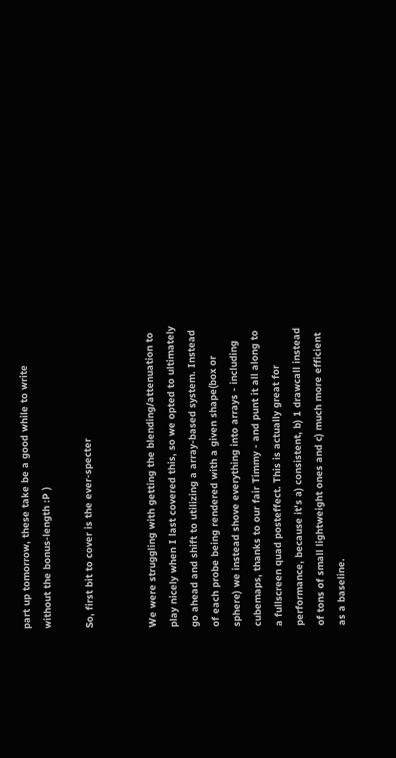part up tomorrow, these take be a good while to write without the bonus-length :P )

So, first bit to cover is the ever-specter


We were struggling with getting the blending/attenuation to play nicely when I last covered this, so we opted to ultimately go ahead and shift to utilizing a array-based system. Instead of each probe being rendered with a given shape(box or sphere) we instead shove everything into arrays - including cubemaps, thanks to our fair Timmy - and punt it all along to a fullscreen quad posteffect. This is actually great for performance, because it's a) consistent, b) 1 drawcall instead of tons of small lightweight ones and c) much more efficient as a baseline.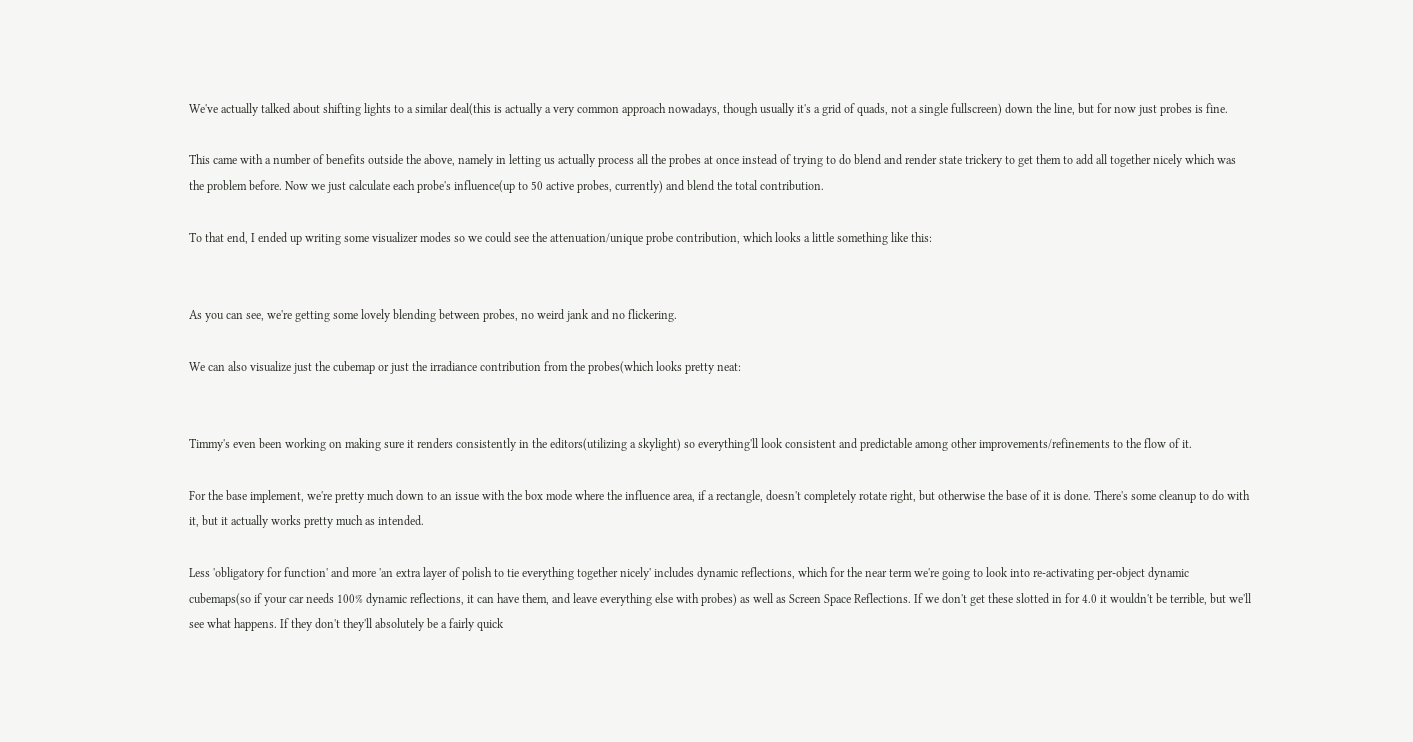We've actually talked about shifting lights to a similar deal(this is actually a very common approach nowadays, though usually it's a grid of quads, not a single fullscreen) down the line, but for now just probes is fine.

This came with a number of benefits outside the above, namely in letting us actually process all the probes at once instead of trying to do blend and render state trickery to get them to add all together nicely which was the problem before. Now we just calculate each probe's influence(up to 50 active probes, currently) and blend the total contribution.

To that end, I ended up writing some visualizer modes so we could see the attenuation/unique probe contribution, which looks a little something like this:


As you can see, we're getting some lovely blending between probes, no weird jank and no flickering.

We can also visualize just the cubemap or just the irradiance contribution from the probes(which looks pretty neat:


Timmy's even been working on making sure it renders consistently in the editors(utilizing a skylight) so everything'll look consistent and predictable among other improvements/refinements to the flow of it.

For the base implement, we're pretty much down to an issue with the box mode where the influence area, if a rectangle, doesn't completely rotate right, but otherwise the base of it is done. There's some cleanup to do with it, but it actually works pretty much as intended.

Less 'obligatory for function' and more 'an extra layer of polish to tie everything together nicely' includes dynamic reflections, which for the near term we're going to look into re-activating per-object dynamic cubemaps(so if your car needs 100% dynamic reflections, it can have them, and leave everything else with probes) as well as Screen Space Reflections. If we don't get these slotted in for 4.0 it wouldn't be terrible, but we'll see what happens. If they don't they'll absolutely be a fairly quick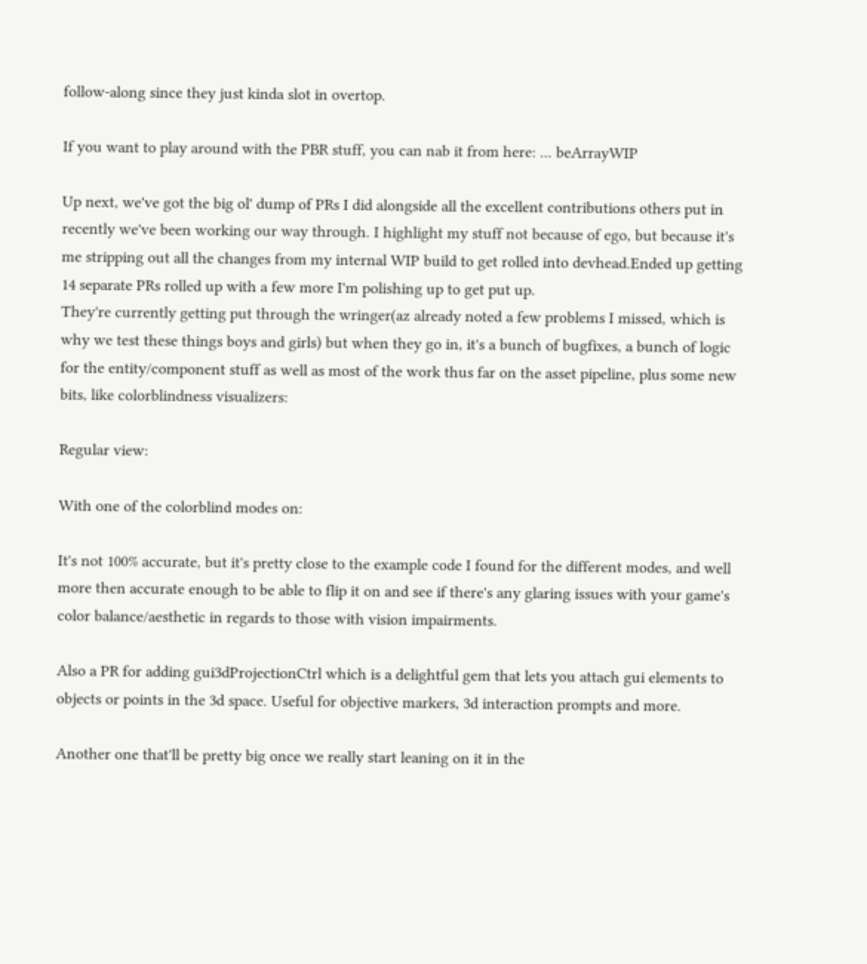follow-along since they just kinda slot in overtop.

If you want to play around with the PBR stuff, you can nab it from here: ... beArrayWIP

Up next, we've got the big ol' dump of PRs I did alongside all the excellent contributions others put in recently we've been working our way through. I highlight my stuff not because of ego, but because it's me stripping out all the changes from my internal WIP build to get rolled into devhead.Ended up getting 14 separate PRs rolled up with a few more I'm polishing up to get put up.
They're currently getting put through the wringer(az already noted a few problems I missed, which is why we test these things boys and girls) but when they go in, it's a bunch of bugfixes, a bunch of logic for the entity/component stuff as well as most of the work thus far on the asset pipeline, plus some new bits, like colorblindness visualizers:

Regular view:

With one of the colorblind modes on:

It's not 100% accurate, but it's pretty close to the example code I found for the different modes, and well more then accurate enough to be able to flip it on and see if there's any glaring issues with your game's color balance/aesthetic in regards to those with vision impairments.

Also a PR for adding gui3dProjectionCtrl which is a delightful gem that lets you attach gui elements to objects or points in the 3d space. Useful for objective markers, 3d interaction prompts and more.

Another one that'll be pretty big once we really start leaning on it in the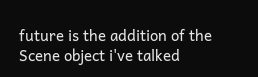future is the addition of the Scene object i've talked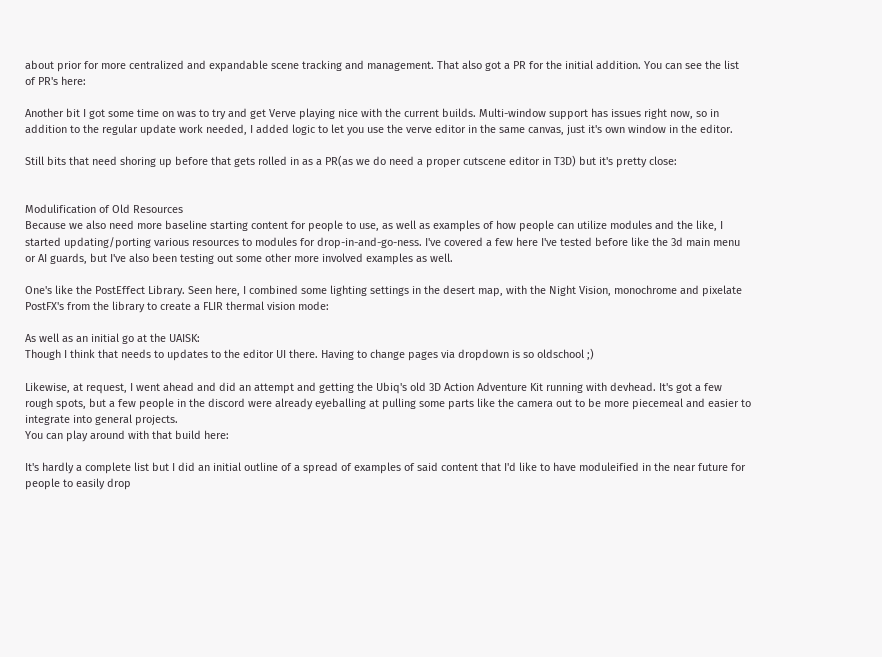about prior for more centralized and expandable scene tracking and management. That also got a PR for the initial addition. You can see the list of PR's here:

Another bit I got some time on was to try and get Verve playing nice with the current builds. Multi-window support has issues right now, so in addition to the regular update work needed, I added logic to let you use the verve editor in the same canvas, just it's own window in the editor.

Still bits that need shoring up before that gets rolled in as a PR(as we do need a proper cutscene editor in T3D) but it's pretty close:


Modulification of Old Resources
Because we also need more baseline starting content for people to use, as well as examples of how people can utilize modules and the like, I started updating/porting various resources to modules for drop-in-and-go-ness. I've covered a few here I've tested before like the 3d main menu or AI guards, but I've also been testing out some other more involved examples as well.

One's like the PostEffect Library. Seen here, I combined some lighting settings in the desert map, with the Night Vision, monochrome and pixelate PostFX's from the library to create a FLIR thermal vision mode:

As well as an initial go at the UAISK:
Though I think that needs to updates to the editor UI there. Having to change pages via dropdown is so oldschool ;)

Likewise, at request, I went ahead and did an attempt and getting the Ubiq's old 3D Action Adventure Kit running with devhead. It's got a few rough spots, but a few people in the discord were already eyeballing at pulling some parts like the camera out to be more piecemeal and easier to integrate into general projects.
You can play around with that build here:

It's hardly a complete list but I did an initial outline of a spread of examples of said content that I'd like to have moduleified in the near future for people to easily drop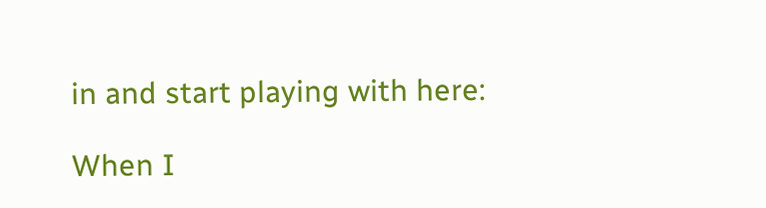in and start playing with here:

When I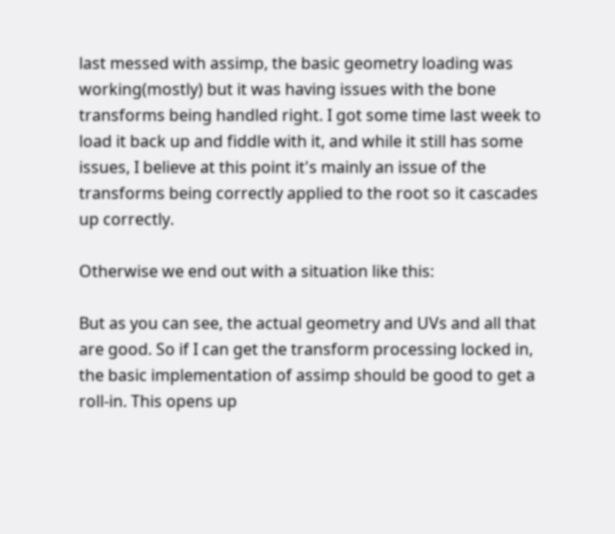last messed with assimp, the basic geometry loading was working(mostly) but it was having issues with the bone transforms being handled right. I got some time last week to load it back up and fiddle with it, and while it still has some issues, I believe at this point it's mainly an issue of the transforms being correctly applied to the root so it cascades up correctly.

Otherwise we end out with a situation like this:

But as you can see, the actual geometry and UVs and all that are good. So if I can get the transform processing locked in, the basic implementation of assimp should be good to get a roll-in. This opens up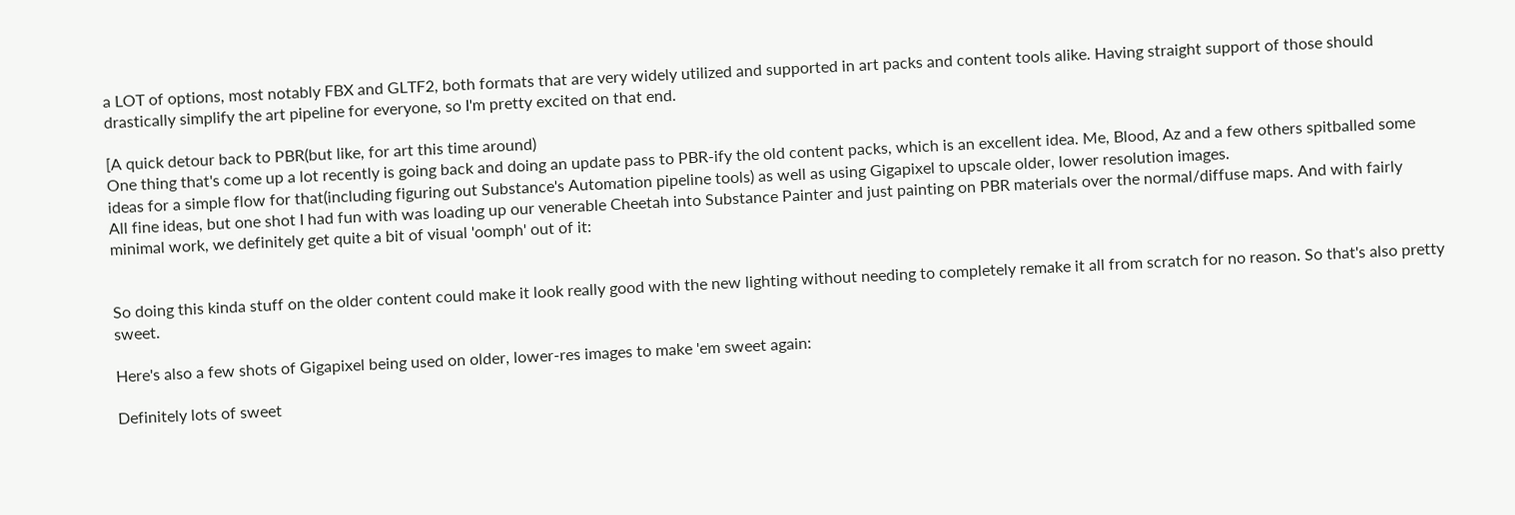a LOT of options, most notably FBX and GLTF2, both formats that are very widely utilized and supported in art packs and content tools alike. Having straight support of those should drastically simplify the art pipeline for everyone, so I'm pretty excited on that end.

[A quick detour back to PBR(but like, for art this time around)
One thing that's come up a lot recently is going back and doing an update pass to PBR-ify the old content packs, which is an excellent idea. Me, Blood, Az and a few others spitballed some ideas for a simple flow for that(including figuring out Substance's Automation pipeline tools) as well as using Gigapixel to upscale older, lower resolution images.
All fine ideas, but one shot I had fun with was loading up our venerable Cheetah into Substance Painter and just painting on PBR materials over the normal/diffuse maps. And with fairly minimal work, we definitely get quite a bit of visual 'oomph' out of it:


So doing this kinda stuff on the older content could make it look really good with the new lighting without needing to completely remake it all from scratch for no reason. So that's also pretty sweet.

Here's also a few shots of Gigapixel being used on older, lower-res images to make 'em sweet again:

Definitely lots of sweet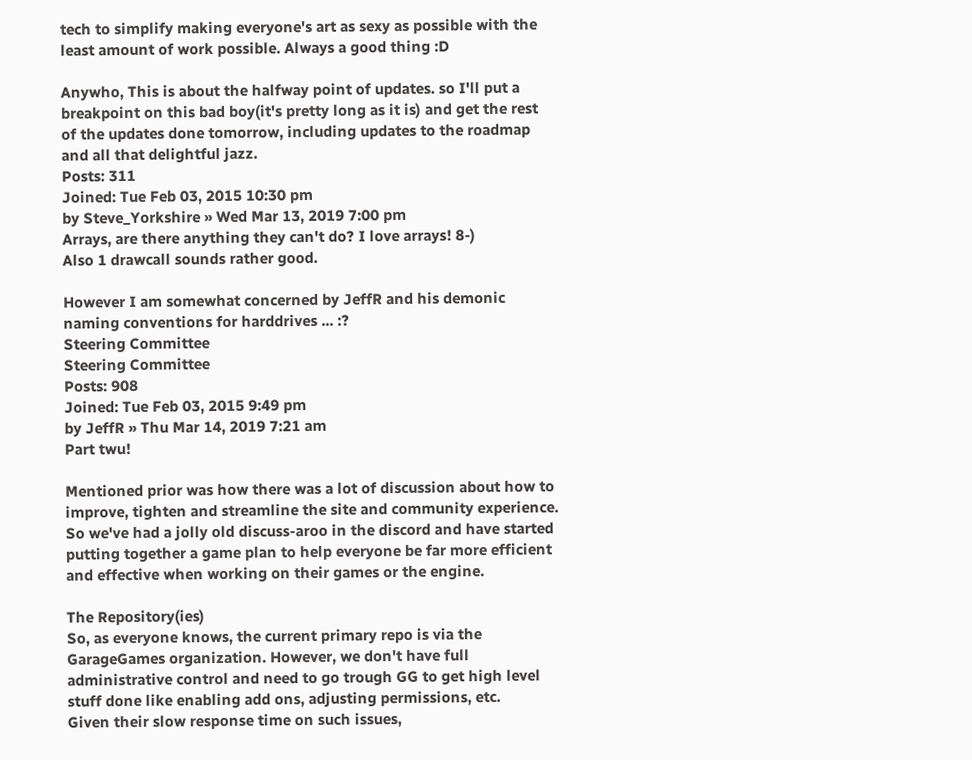tech to simplify making everyone's art as sexy as possible with the least amount of work possible. Always a good thing :D

Anywho, This is about the halfway point of updates. so I'll put a breakpoint on this bad boy(it's pretty long as it is) and get the rest of the updates done tomorrow, including updates to the roadmap and all that delightful jazz.
Posts: 311
Joined: Tue Feb 03, 2015 10:30 pm
by Steve_Yorkshire » Wed Mar 13, 2019 7:00 pm
Arrays, are there anything they can't do? I love arrays! 8-)
Also 1 drawcall sounds rather good.

However I am somewhat concerned by JeffR and his demonic naming conventions for harddrives ... :?
Steering Committee
Steering Committee
Posts: 908
Joined: Tue Feb 03, 2015 9:49 pm
by JeffR » Thu Mar 14, 2019 7:21 am
Part twu!

Mentioned prior was how there was a lot of discussion about how to improve, tighten and streamline the site and community experience. So we've had a jolly old discuss-aroo in the discord and have started putting together a game plan to help everyone be far more efficient and effective when working on their games or the engine.

The Repository(ies)
So, as everyone knows, the current primary repo is via the GarageGames organization. However, we don't have full administrative control and need to go trough GG to get high level stuff done like enabling add ons, adjusting permissions, etc.
Given their slow response time on such issues,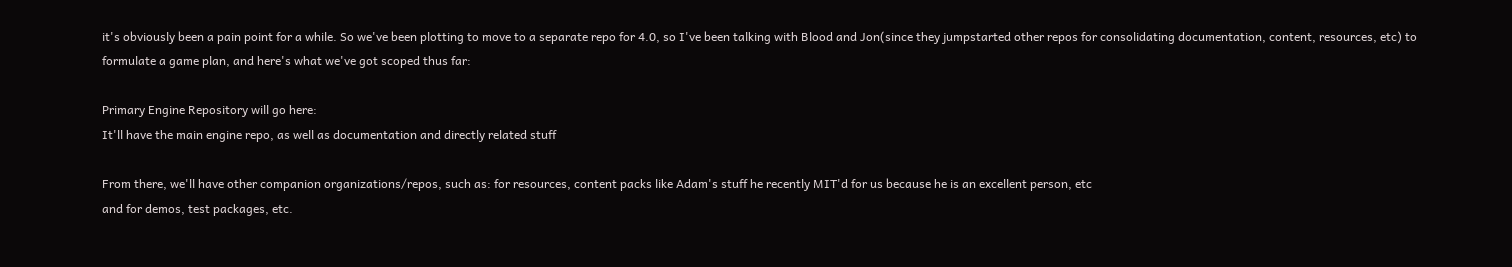it's obviously been a pain point for a while. So we've been plotting to move to a separate repo for 4.0, so I've been talking with Blood and Jon(since they jumpstarted other repos for consolidating documentation, content, resources, etc) to formulate a game plan, and here's what we've got scoped thus far:

Primary Engine Repository will go here:
It'll have the main engine repo, as well as documentation and directly related stuff

From there, we'll have other companion organizations/repos, such as: for resources, content packs like Adam's stuff he recently MIT'd for us because he is an excellent person, etc
and for demos, test packages, etc.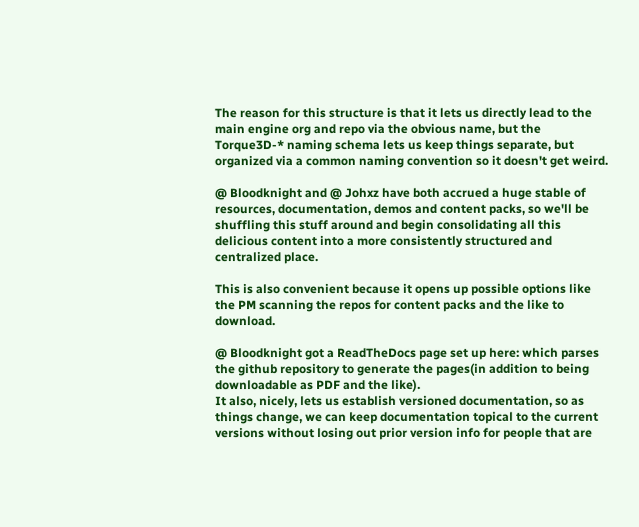The reason for this structure is that it lets us directly lead to the main engine org and repo via the obvious name, but the Torque3D-* naming schema lets us keep things separate, but organized via a common naming convention so it doesn't get weird.

@ Bloodknight and @ Johxz have both accrued a huge stable of resources, documentation, demos and content packs, so we'll be shuffling this stuff around and begin consolidating all this delicious content into a more consistently structured and centralized place.

This is also convenient because it opens up possible options like the PM scanning the repos for content packs and the like to download.

@ Bloodknight got a ReadTheDocs page set up here: which parses the github repository to generate the pages(in addition to being downloadable as PDF and the like).
It also, nicely, lets us establish versioned documentation, so as things change, we can keep documentation topical to the current versions without losing out prior version info for people that are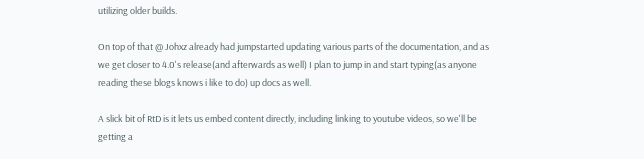utilizing older builds.

On top of that @ Johxz already had jumpstarted updating various parts of the documentation, and as we get closer to 4.0's release(and afterwards as well) I plan to jump in and start typing(as anyone reading these blogs knows i like to do) up docs as well.

A slick bit of RtD is it lets us embed content directly, including linking to youtube videos, so we'll be getting a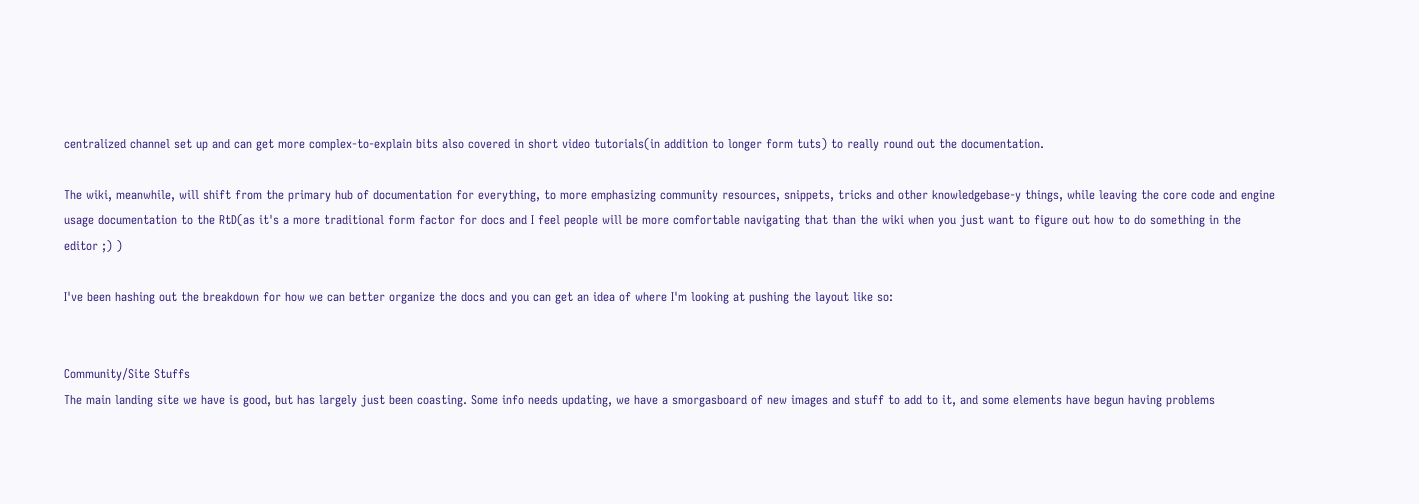centralized channel set up and can get more complex-to-explain bits also covered in short video tutorials(in addition to longer form tuts) to really round out the documentation.

The wiki, meanwhile, will shift from the primary hub of documentation for everything, to more emphasizing community resources, snippets, tricks and other knowledgebase-y things, while leaving the core code and engine usage documentation to the RtD(as it's a more traditional form factor for docs and I feel people will be more comfortable navigating that than the wiki when you just want to figure out how to do something in the editor ;) )

I've been hashing out the breakdown for how we can better organize the docs and you can get an idea of where I'm looking at pushing the layout like so:


Community/Site Stuffs
The main landing site we have is good, but has largely just been coasting. Some info needs updating, we have a smorgasboard of new images and stuff to add to it, and some elements have begun having problems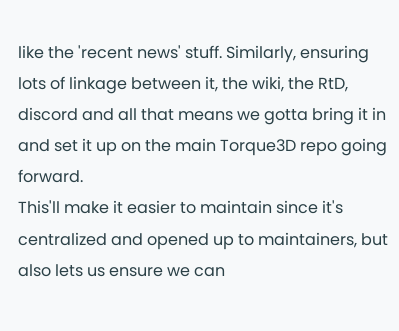like the 'recent news' stuff. Similarly, ensuring lots of linkage between it, the wiki, the RtD, discord and all that means we gotta bring it in and set it up on the main Torque3D repo going forward.
This'll make it easier to maintain since it's centralized and opened up to maintainers, but also lets us ensure we can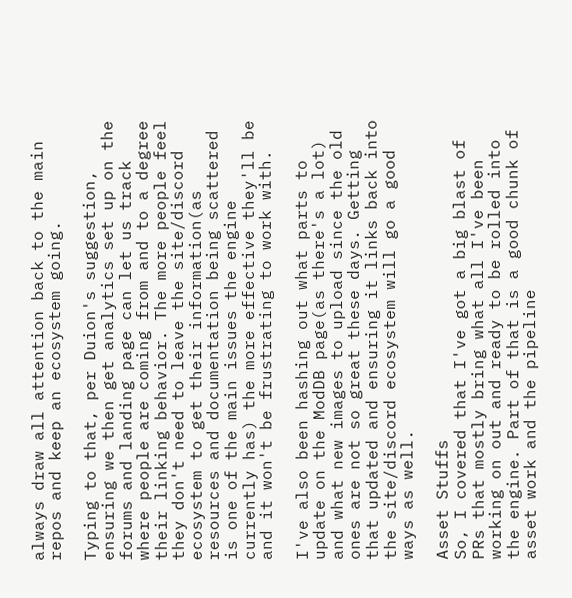always draw all attention back to the main repos and keep an ecosystem going.

Typing to that, per Duion's suggestion, ensuring we then get analytics set up on the forums and landing page can let us track where people are coming from and to a degree their linking behavior. The more people feel they don't need to leave the site/discord ecosystem to get their information(as resources and documentation being scattered is one of the main issues the engine currently has) the more effective they'll be and it won't be frustrating to work with.

I've also been hashing out what parts to update on the ModDB page(as there's a lot) and what new images to upload since the old ones are not so great these days. Getting that updated and ensuring it links back into the site/discord ecosystem will go a good ways as well.

Asset Stuffs
So, I covered that I've got a big blast of PRs that mostly bring what all I've been working on out and ready to be rolled into the engine. Part of that is a good chunk of asset work and the pipeline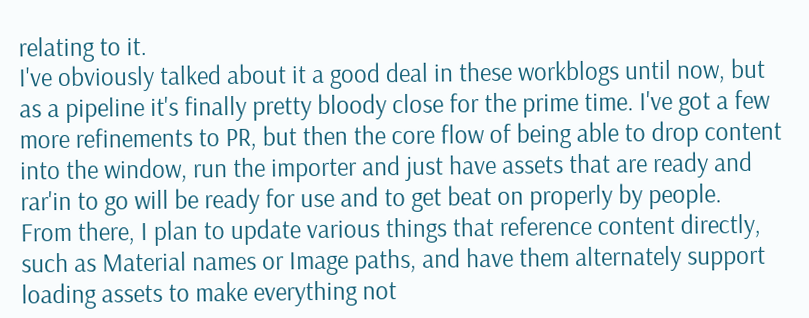relating to it.
I've obviously talked about it a good deal in these workblogs until now, but as a pipeline it's finally pretty bloody close for the prime time. I've got a few more refinements to PR, but then the core flow of being able to drop content into the window, run the importer and just have assets that are ready and rar'in to go will be ready for use and to get beat on properly by people.
From there, I plan to update various things that reference content directly, such as Material names or Image paths, and have them alternately support loading assets to make everything not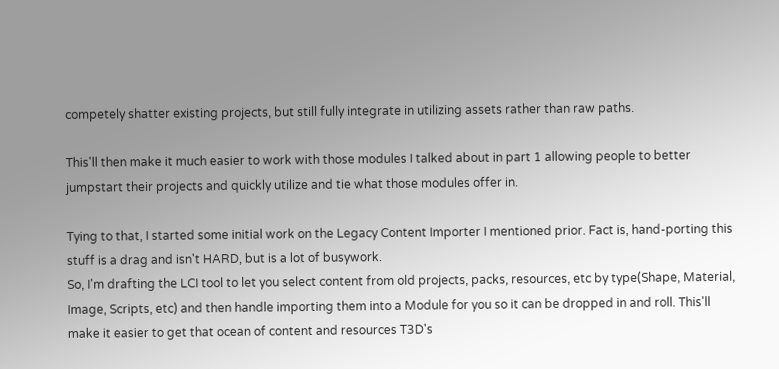competely shatter existing projects, but still fully integrate in utilizing assets rather than raw paths.

This'll then make it much easier to work with those modules I talked about in part 1 allowing people to better jumpstart their projects and quickly utilize and tie what those modules offer in.

Tying to that, I started some initial work on the Legacy Content Importer I mentioned prior. Fact is, hand-porting this stuff is a drag and isn't HARD, but is a lot of busywork.
So, I'm drafting the LCI tool to let you select content from old projects, packs, resources, etc by type(Shape, Material, Image, Scripts, etc) and then handle importing them into a Module for you so it can be dropped in and roll. This'll make it easier to get that ocean of content and resources T3D's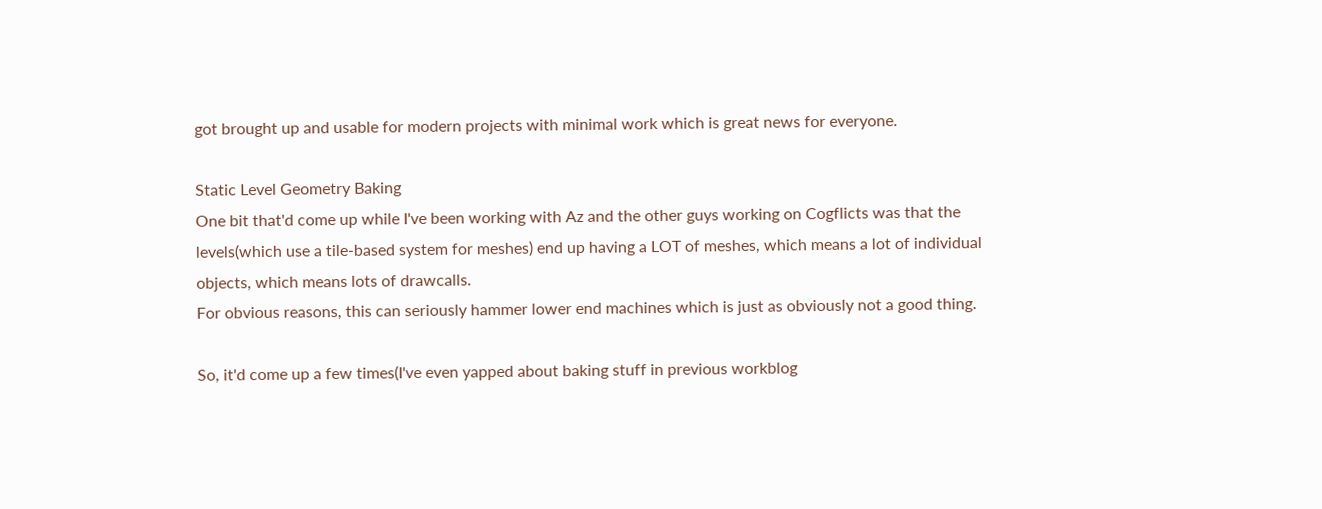got brought up and usable for modern projects with minimal work which is great news for everyone.

Static Level Geometry Baking
One bit that'd come up while I've been working with Az and the other guys working on Cogflicts was that the levels(which use a tile-based system for meshes) end up having a LOT of meshes, which means a lot of individual objects, which means lots of drawcalls.
For obvious reasons, this can seriously hammer lower end machines which is just as obviously not a good thing.

So, it'd come up a few times(I've even yapped about baking stuff in previous workblog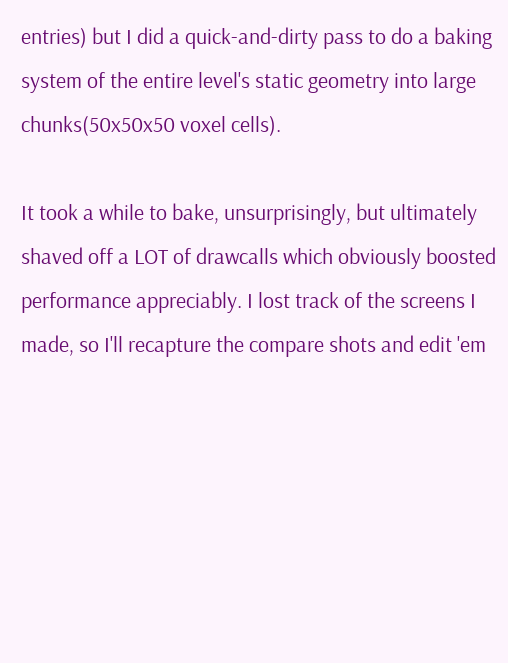entries) but I did a quick-and-dirty pass to do a baking system of the entire level's static geometry into large chunks(50x50x50 voxel cells).

It took a while to bake, unsurprisingly, but ultimately shaved off a LOT of drawcalls which obviously boosted performance appreciably. I lost track of the screens I made, so I'll recapture the compare shots and edit 'em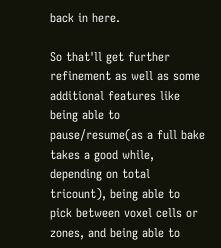back in here.

So that'll get further refinement as well as some additional features like being able to pause/resume(as a full bake takes a good while, depending on total tricount), being able to pick between voxel cells or zones, and being able to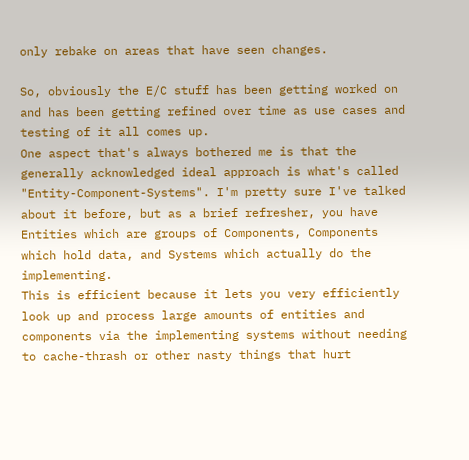only rebake on areas that have seen changes.

So, obviously the E/C stuff has been getting worked on and has been getting refined over time as use cases and testing of it all comes up.
One aspect that's always bothered me is that the generally acknowledged ideal approach is what's called "Entity-Component-Systems". I'm pretty sure I've talked about it before, but as a brief refresher, you have Entities which are groups of Components, Components which hold data, and Systems which actually do the implementing.
This is efficient because it lets you very efficiently look up and process large amounts of entities and components via the implementing systems without needing to cache-thrash or other nasty things that hurt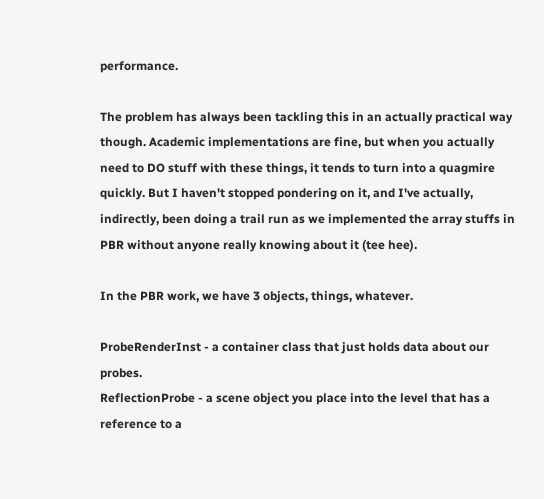performance.

The problem has always been tackling this in an actually practical way though. Academic implementations are fine, but when you actually need to DO stuff with these things, it tends to turn into a quagmire quickly. But I haven't stopped pondering on it, and I've actually, indirectly, been doing a trail run as we implemented the array stuffs in PBR without anyone really knowing about it (tee hee).

In the PBR work, we have 3 objects, things, whatever.

ProbeRenderInst - a container class that just holds data about our probes.
ReflectionProbe - a scene object you place into the level that has a reference to a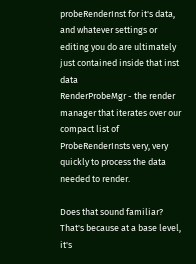probeRenderInst for it's data, and whatever settings or editing you do are ultimately just contained inside that inst data
RenderProbeMgr - the render manager that iterates over our compact list of ProbeRenderInsts very, very quickly to process the data needed to render.

Does that sound familiar? That's because at a base level, it's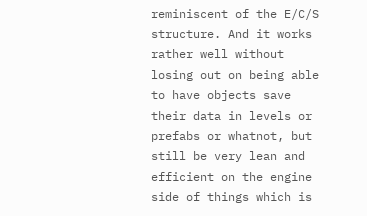reminiscent of the E/C/S structure. And it works rather well without losing out on being able to have objects save their data in levels or prefabs or whatnot, but still be very lean and efficient on the engine side of things which is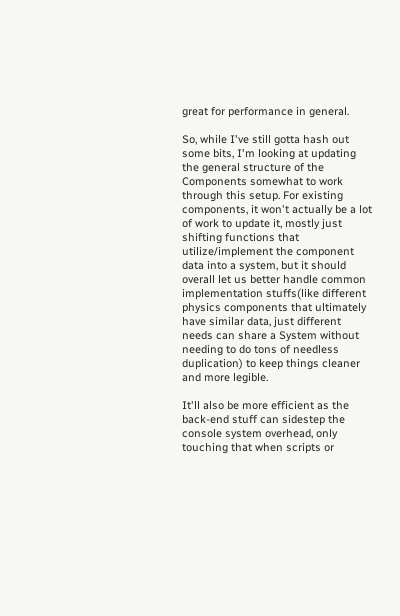great for performance in general.

So, while I've still gotta hash out some bits, I'm looking at updating the general structure of the Components somewhat to work through this setup. For existing components, it won't actually be a lot of work to update it, mostly just shifting functions that utilize/implement the component data into a system, but it should overall let us better handle common implementation stuffs(like different physics components that ultimately have similar data, just different needs can share a System without needing to do tons of needless duplication) to keep things cleaner and more legible.

It'll also be more efficient as the back-end stuff can sidestep the console system overhead, only touching that when scripts or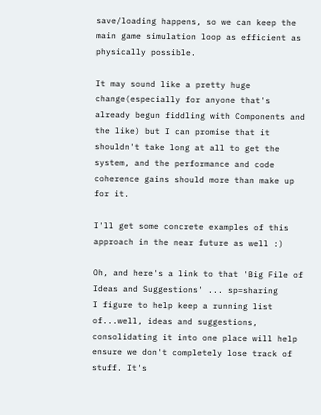save/loading happens, so we can keep the main game simulation loop as efficient as physically possible.

It may sound like a pretty huge change(especially for anyone that's already begun fiddling with Components and the like) but I can promise that it shouldn't take long at all to get the system, and the performance and code coherence gains should more than make up for it.

I'll get some concrete examples of this approach in the near future as well :)

Oh, and here's a link to that 'Big File of Ideas and Suggestions' ... sp=sharing
I figure to help keep a running list of...well, ideas and suggestions, consolidating it into one place will help ensure we don't completely lose track of stuff. It's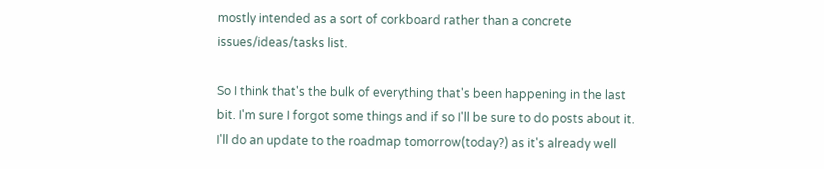mostly intended as a sort of corkboard rather than a concrete issues/ideas/tasks list.

So I think that's the bulk of everything that's been happening in the last bit. I'm sure I forgot some things and if so I'll be sure to do posts about it. I'll do an update to the roadmap tomorrow(today?) as it's already well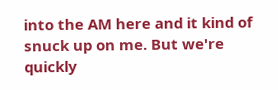into the AM here and it kind of snuck up on me. But we're quickly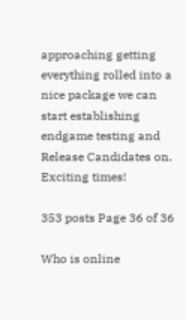approaching getting everything rolled into a nice package we can start establishing endgame testing and Release Candidates on. Exciting times!

353 posts Page 36 of 36

Who is online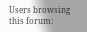Users browsing this forum: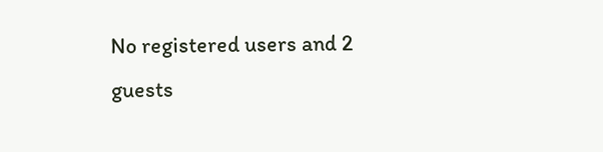No registered users and 2 guests